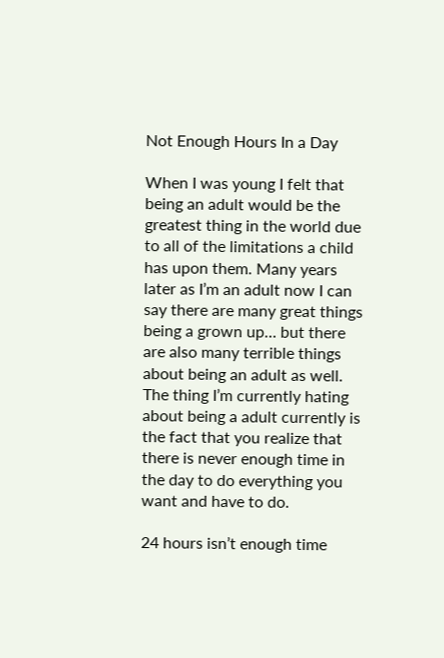Not Enough Hours In a Day

When I was young I felt that being an adult would be the greatest thing in the world due to all of the limitations a child has upon them. Many years later as I’m an adult now I can say there are many great things being a grown up… but there are also many terrible things about being an adult as well. The thing I’m currently hating about being a adult currently is the fact that you realize that there is never enough time in the day to do everything you want and have to do.

24 hours isn’t enough time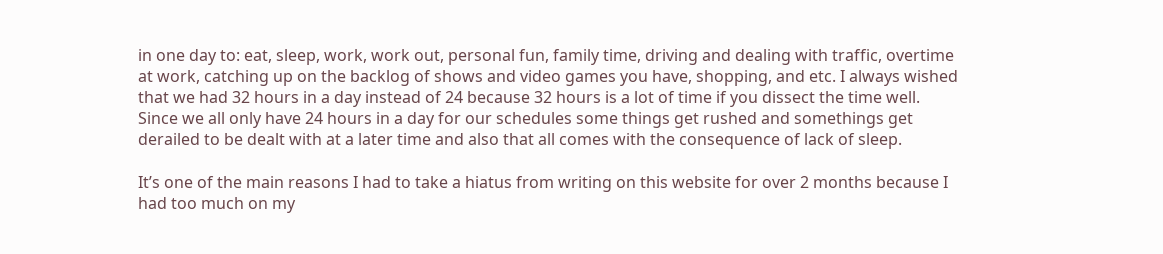in one day to: eat, sleep, work, work out, personal fun, family time, driving and dealing with traffic, overtime at work, catching up on the backlog of shows and video games you have, shopping, and etc. I always wished that we had 32 hours in a day instead of 24 because 32 hours is a lot of time if you dissect the time well. Since we all only have 24 hours in a day for our schedules some things get rushed and somethings get derailed to be dealt with at a later time and also that all comes with the consequence of lack of sleep.

It’s one of the main reasons I had to take a hiatus from writing on this website for over 2 months because I had too much on my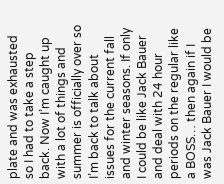plate and was exhausted so I had to take a step back. Now I’m caught up with a lot of things and summer is officially over so I’m back to talk about issues for the current fall and winter seasons. If only I could be like Jack Bauer and deal with 24 hour periods on the regular like a BOSS… then again if I was Jack Bauer I would be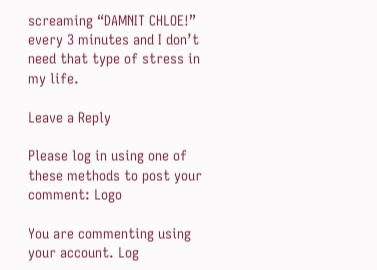screaming “DAMNIT CHLOE!” every 3 minutes and I don’t need that type of stress in my life.

Leave a Reply

Please log in using one of these methods to post your comment: Logo

You are commenting using your account. Log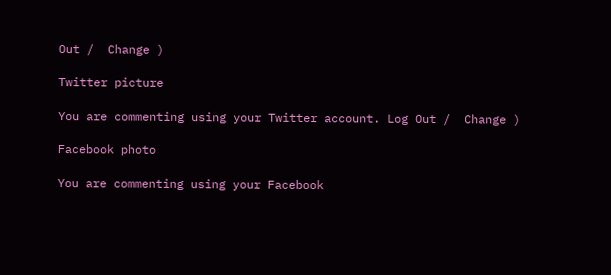Out /  Change )

Twitter picture

You are commenting using your Twitter account. Log Out /  Change )

Facebook photo

You are commenting using your Facebook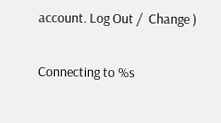account. Log Out /  Change )

Connecting to %s